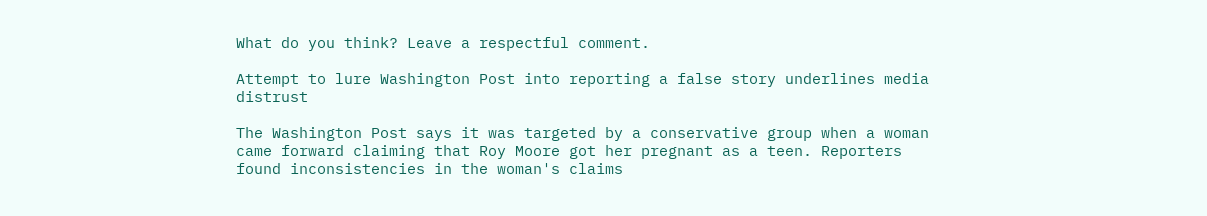What do you think? Leave a respectful comment.

Attempt to lure Washington Post into reporting a false story underlines media distrust

The Washington Post says it was targeted by a conservative group when a woman came forward claiming that Roy Moore got her pregnant as a teen. Reporters found inconsistencies in the woman's claims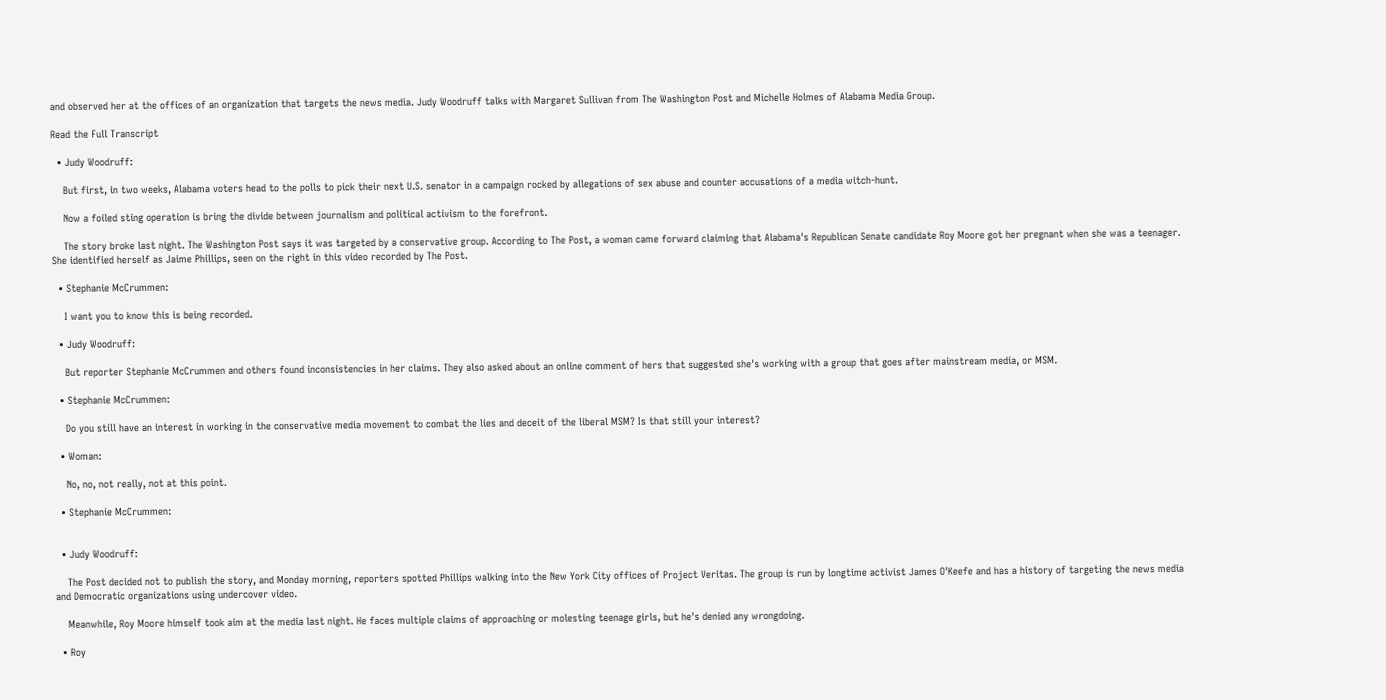and observed her at the offices of an organization that targets the news media. Judy Woodruff talks with Margaret Sullivan from The Washington Post and Michelle Holmes of Alabama Media Group.

Read the Full Transcript

  • Judy Woodruff:

    But first, in two weeks, Alabama voters head to the polls to pick their next U.S. senator in a campaign rocked by allegations of sex abuse and counter accusations of a media witch-hunt.

    Now a foiled sting operation is bring the divide between journalism and political activism to the forefront.

    The story broke last night. The Washington Post says it was targeted by a conservative group. According to The Post, a woman came forward claiming that Alabama's Republican Senate candidate Roy Moore got her pregnant when she was a teenager. She identified herself as Jaime Phillips, seen on the right in this video recorded by The Post.

  • Stephanie McCrummen:

    I want you to know this is being recorded.

  • Judy Woodruff:

    But reporter Stephanie McCrummen and others found inconsistencies in her claims. They also asked about an online comment of hers that suggested she's working with a group that goes after mainstream media, or MSM.

  • Stephanie McCrummen:

    Do you still have an interest in working in the conservative media movement to combat the lies and deceit of the liberal MSM? Is that still your interest?

  • Woman:

    No, no, not really, not at this point.

  • Stephanie McCrummen:


  • Judy Woodruff:

    The Post decided not to publish the story, and Monday morning, reporters spotted Phillips walking into the New York City offices of Project Veritas. The group is run by longtime activist James O'Keefe and has a history of targeting the news media and Democratic organizations using undercover video.

    Meanwhile, Roy Moore himself took aim at the media last night. He faces multiple claims of approaching or molesting teenage girls, but he's denied any wrongdoing.

  • Roy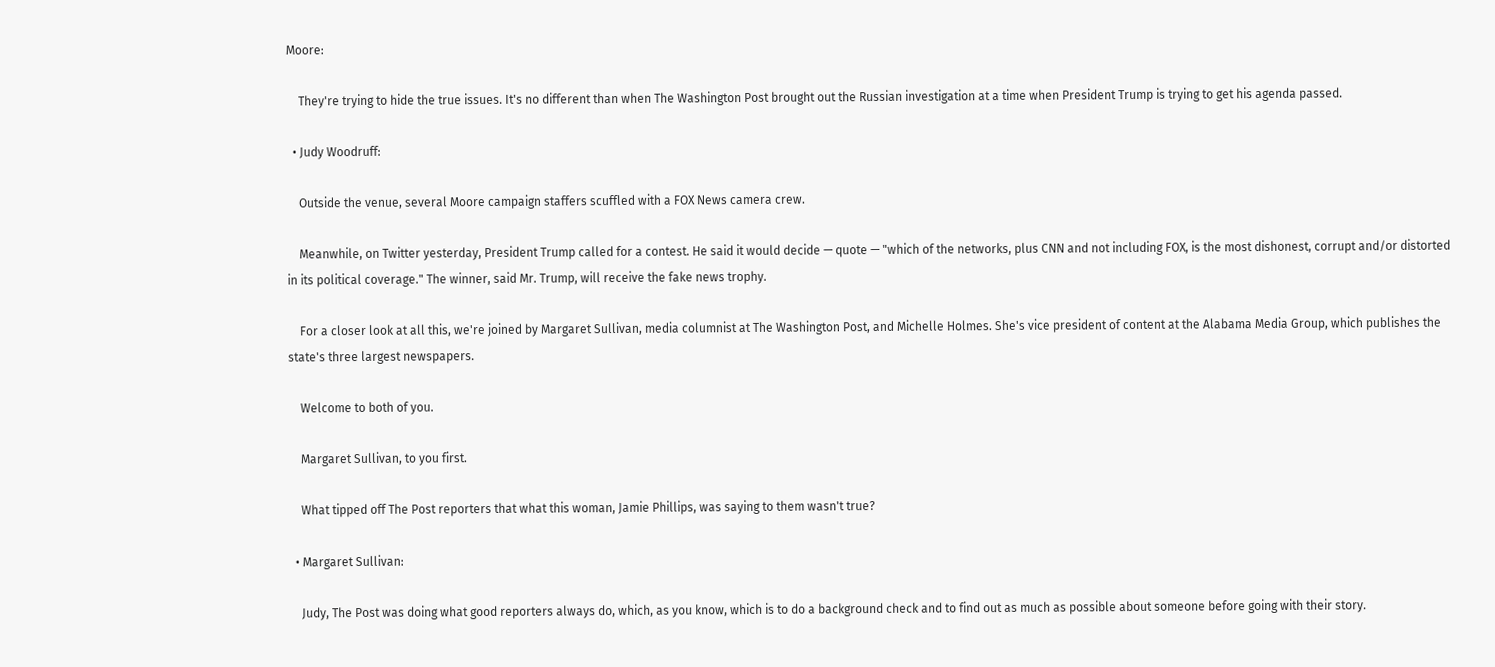Moore:

    They're trying to hide the true issues. It's no different than when The Washington Post brought out the Russian investigation at a time when President Trump is trying to get his agenda passed.

  • Judy Woodruff:

    Outside the venue, several Moore campaign staffers scuffled with a FOX News camera crew.

    Meanwhile, on Twitter yesterday, President Trump called for a contest. He said it would decide — quote — "which of the networks, plus CNN and not including FOX, is the most dishonest, corrupt and/or distorted in its political coverage." The winner, said Mr. Trump, will receive the fake news trophy.

    For a closer look at all this, we're joined by Margaret Sullivan, media columnist at The Washington Post, and Michelle Holmes. She's vice president of content at the Alabama Media Group, which publishes the state's three largest newspapers.

    Welcome to both of you.

    Margaret Sullivan, to you first.

    What tipped off The Post reporters that what this woman, Jamie Phillips, was saying to them wasn't true?

  • Margaret Sullivan:

    Judy, The Post was doing what good reporters always do, which, as you know, which is to do a background check and to find out as much as possible about someone before going with their story.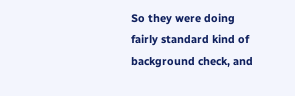So they were doing fairly standard kind of background check, and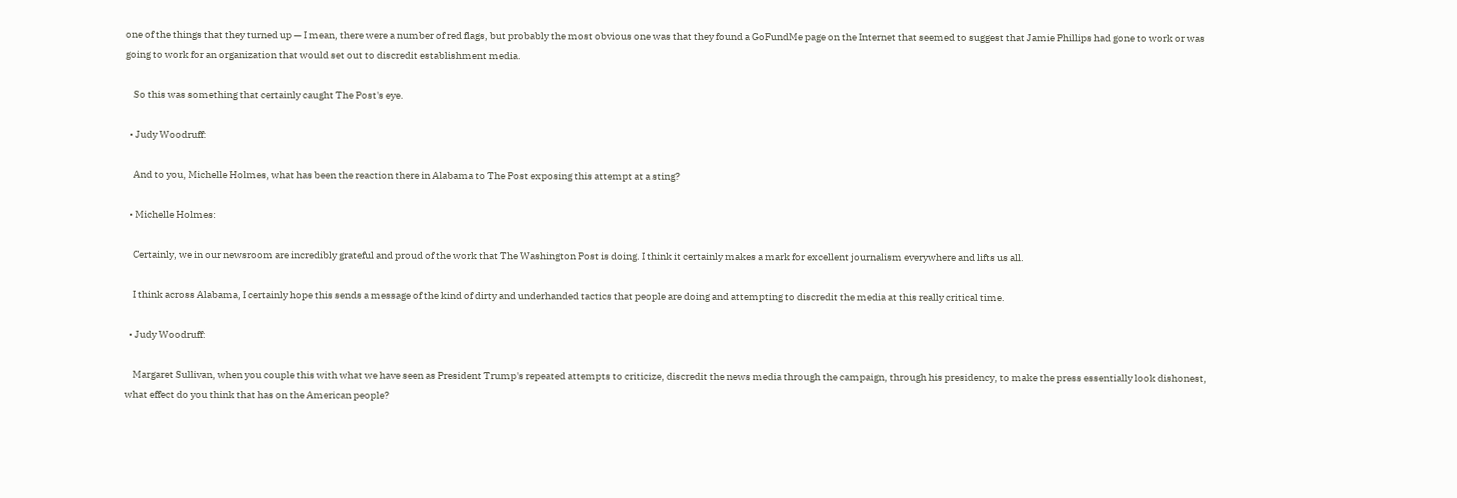one of the things that they turned up — I mean, there were a number of red flags, but probably the most obvious one was that they found a GoFundMe page on the Internet that seemed to suggest that Jamie Phillips had gone to work or was going to work for an organization that would set out to discredit establishment media.

    So this was something that certainly caught The Post's eye.

  • Judy Woodruff:

    And to you, Michelle Holmes, what has been the reaction there in Alabama to The Post exposing this attempt at a sting?

  • Michelle Holmes:

    Certainly, we in our newsroom are incredibly grateful and proud of the work that The Washington Post is doing. I think it certainly makes a mark for excellent journalism everywhere and lifts us all.

    I think across Alabama, I certainly hope this sends a message of the kind of dirty and underhanded tactics that people are doing and attempting to discredit the media at this really critical time.

  • Judy Woodruff:

    Margaret Sullivan, when you couple this with what we have seen as President Trump's repeated attempts to criticize, discredit the news media through the campaign, through his presidency, to make the press essentially look dishonest, what effect do you think that has on the American people?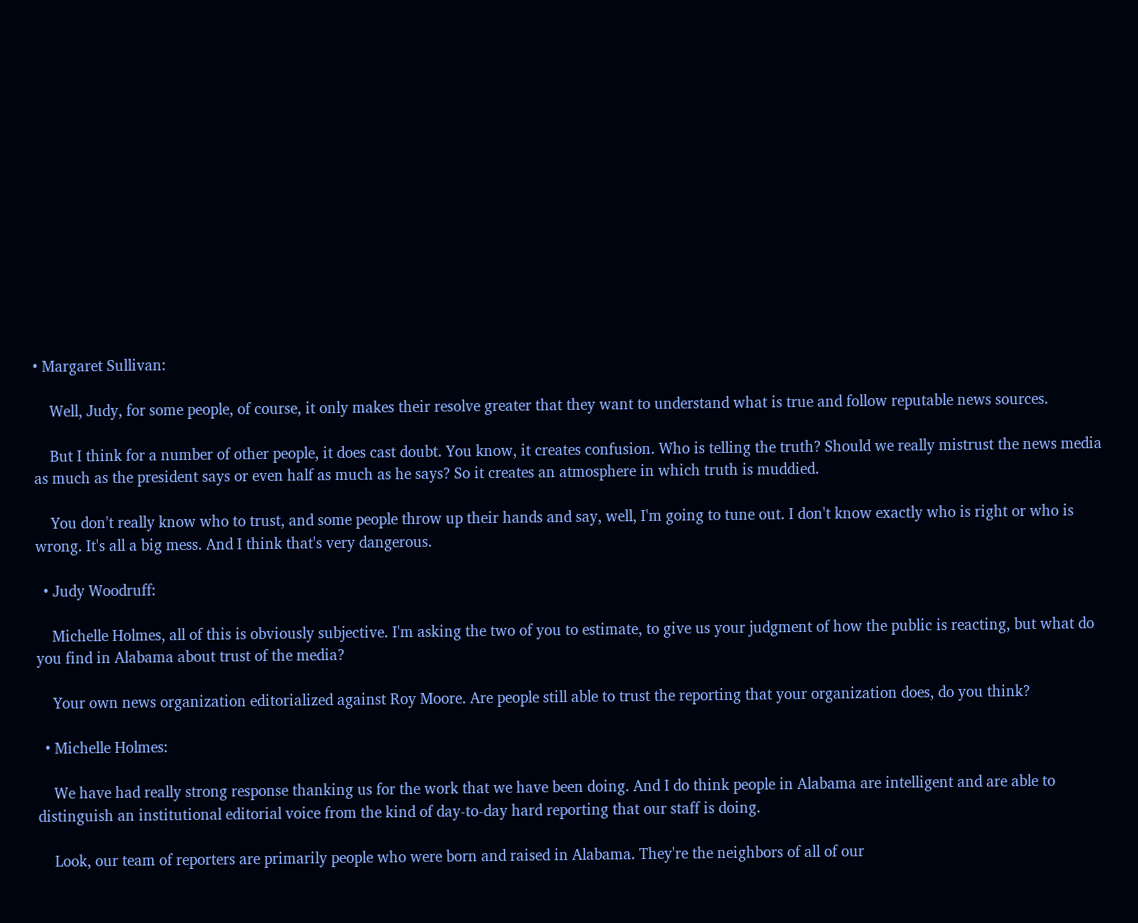• Margaret Sullivan:

    Well, Judy, for some people, of course, it only makes their resolve greater that they want to understand what is true and follow reputable news sources.

    But I think for a number of other people, it does cast doubt. You know, it creates confusion. Who is telling the truth? Should we really mistrust the news media as much as the president says or even half as much as he says? So it creates an atmosphere in which truth is muddied.

    You don't really know who to trust, and some people throw up their hands and say, well, I'm going to tune out. I don't know exactly who is right or who is wrong. It's all a big mess. And I think that's very dangerous.

  • Judy Woodruff:

    Michelle Holmes, all of this is obviously subjective. I'm asking the two of you to estimate, to give us your judgment of how the public is reacting, but what do you find in Alabama about trust of the media?

    Your own news organization editorialized against Roy Moore. Are people still able to trust the reporting that your organization does, do you think?

  • Michelle Holmes:

    We have had really strong response thanking us for the work that we have been doing. And I do think people in Alabama are intelligent and are able to distinguish an institutional editorial voice from the kind of day-to-day hard reporting that our staff is doing.

    Look, our team of reporters are primarily people who were born and raised in Alabama. They're the neighbors of all of our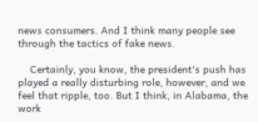news consumers. And I think many people see through the tactics of fake news.

    Certainly, you know, the president's push has played a really disturbing role, however, and we feel that ripple, too. But I think, in Alabama, the work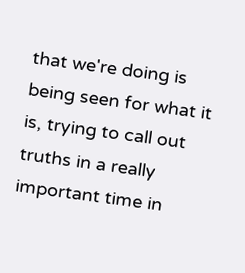that we're doing is being seen for what it is, trying to call out truths in a really important time in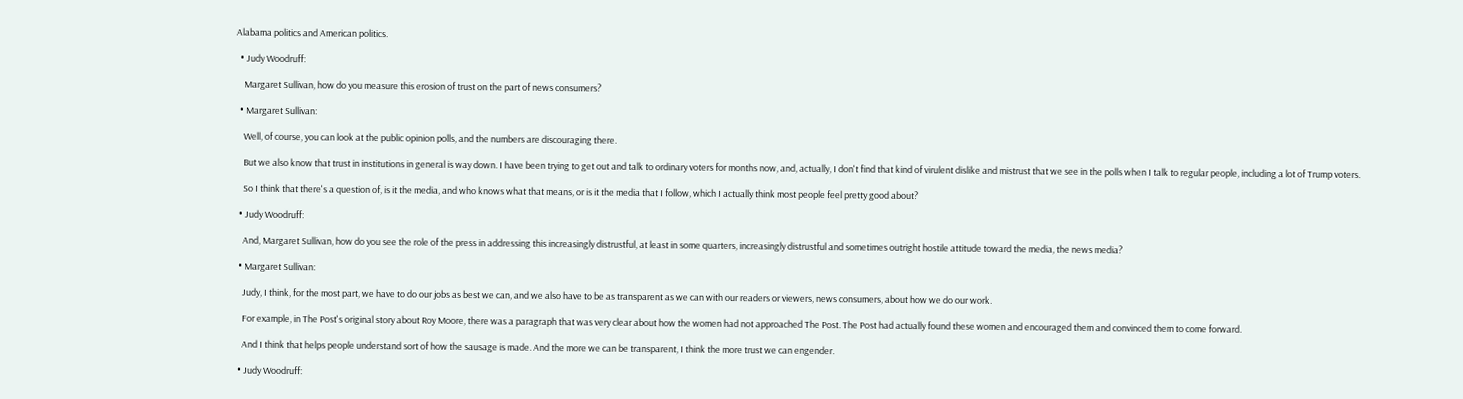Alabama politics and American politics.

  • Judy Woodruff:

    Margaret Sullivan, how do you measure this erosion of trust on the part of news consumers?

  • Margaret Sullivan:

    Well, of course, you can look at the public opinion polls, and the numbers are discouraging there.

    But we also know that trust in institutions in general is way down. I have been trying to get out and talk to ordinary voters for months now, and, actually, I don't find that kind of virulent dislike and mistrust that we see in the polls when I talk to regular people, including a lot of Trump voters.

    So I think that there's a question of, is it the media, and who knows what that means, or is it the media that I follow, which I actually think most people feel pretty good about?

  • Judy Woodruff:

    And, Margaret Sullivan, how do you see the role of the press in addressing this increasingly distrustful, at least in some quarters, increasingly distrustful and sometimes outright hostile attitude toward the media, the news media?

  • Margaret Sullivan:

    Judy, I think, for the most part, we have to do our jobs as best we can, and we also have to be as transparent as we can with our readers or viewers, news consumers, about how we do our work.

    For example, in The Post's original story about Roy Moore, there was a paragraph that was very clear about how the women had not approached The Post. The Post had actually found these women and encouraged them and convinced them to come forward.

    And I think that helps people understand sort of how the sausage is made. And the more we can be transparent, I think the more trust we can engender.

  • Judy Woodruff: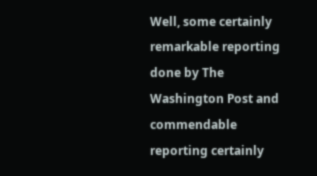Well, some certainly remarkable reporting done by The Washington Post and commendable reporting certainly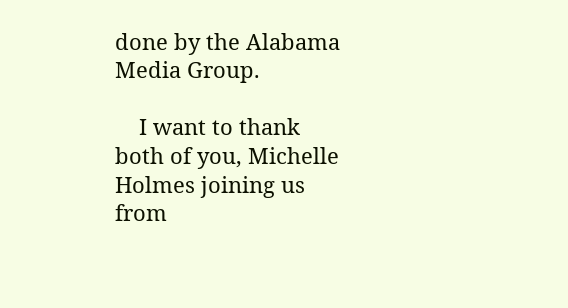done by the Alabama Media Group.

    I want to thank both of you, Michelle Holmes joining us from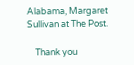Alabama, Margaret Sullivan at The Post.

    Thank you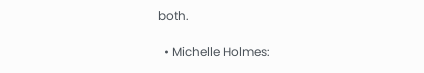both.

  • Michelle Holmes: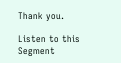Thank you.

Listen to this Segment